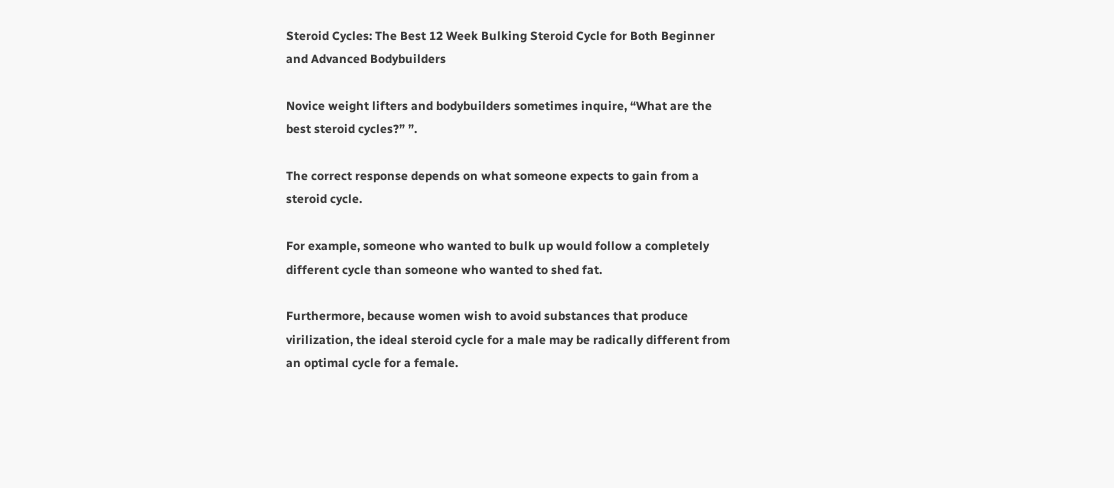Steroid Cycles: The Best 12 Week Bulking Steroid Cycle for Both Beginner and Advanced Bodybuilders

Novice weight lifters and bodybuilders sometimes inquire, “What are the best steroid cycles?” ”.

The correct response depends on what someone expects to gain from a steroid cycle.

For example, someone who wanted to bulk up would follow a completely different cycle than someone who wanted to shed fat.

Furthermore, because women wish to avoid substances that produce virilization, the ideal steroid cycle for a male may be radically different from an optimal cycle for a female.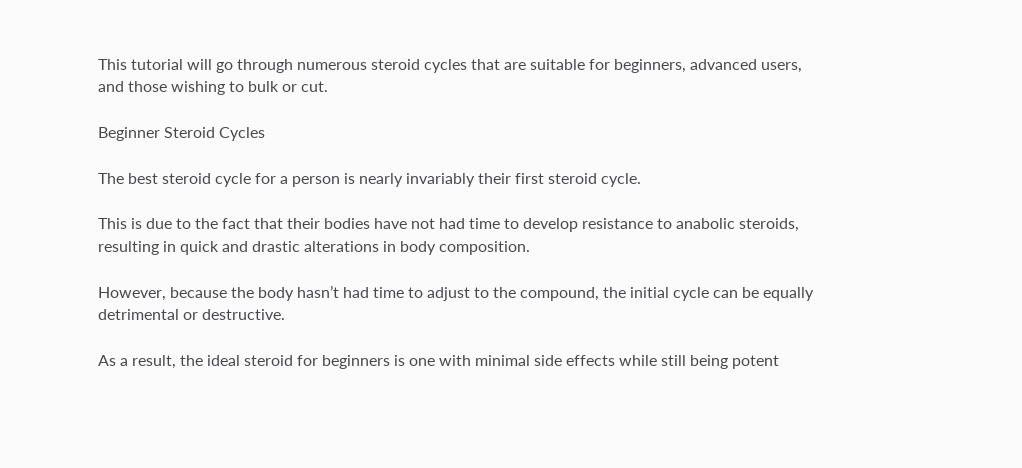This tutorial will go through numerous steroid cycles that are suitable for beginners, advanced users, and those wishing to bulk or cut.

Beginner Steroid Cycles

The best steroid cycle for a person is nearly invariably their first steroid cycle.

This is due to the fact that their bodies have not had time to develop resistance to anabolic steroids, resulting in quick and drastic alterations in body composition.

However, because the body hasn’t had time to adjust to the compound, the initial cycle can be equally detrimental or destructive.

As a result, the ideal steroid for beginners is one with minimal side effects while still being potent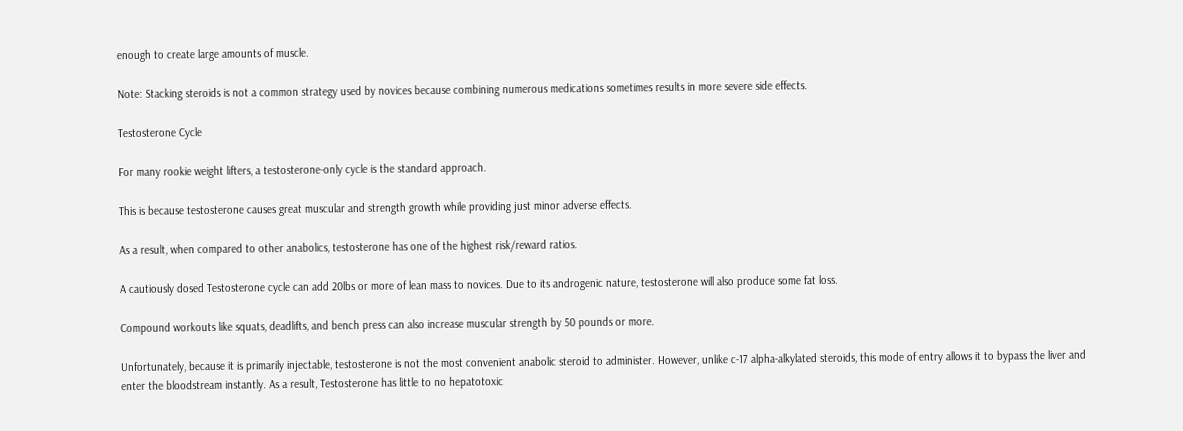enough to create large amounts of muscle.

Note: Stacking steroids is not a common strategy used by novices because combining numerous medications sometimes results in more severe side effects.

Testosterone Cycle

For many rookie weight lifters, a testosterone-only cycle is the standard approach.

This is because testosterone causes great muscular and strength growth while providing just minor adverse effects.

As a result, when compared to other anabolics, testosterone has one of the highest risk/reward ratios.

A cautiously dosed Testosterone cycle can add 20lbs or more of lean mass to novices. Due to its androgenic nature, testosterone will also produce some fat loss.

Compound workouts like squats, deadlifts, and bench press can also increase muscular strength by 50 pounds or more.

Unfortunately, because it is primarily injectable, testosterone is not the most convenient anabolic steroid to administer. However, unlike c-17 alpha-alkylated steroids, this mode of entry allows it to bypass the liver and enter the bloodstream instantly. As a result, Testosterone has little to no hepatotoxic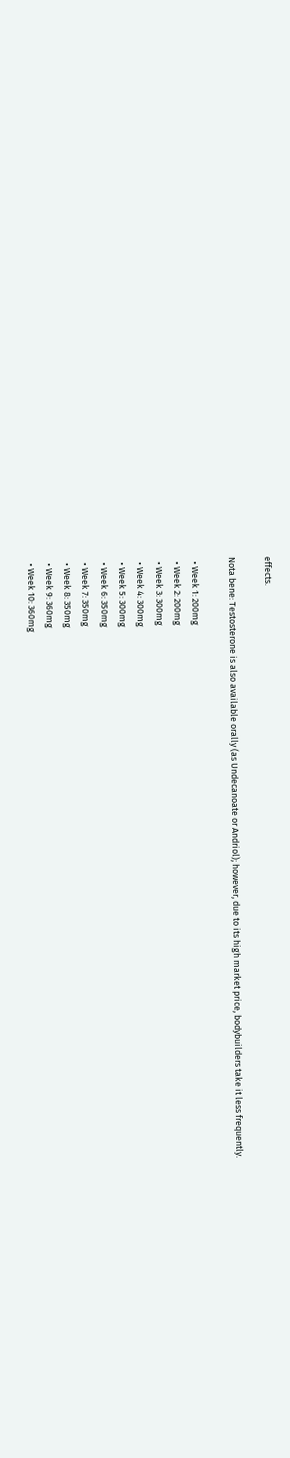effects.

Nota bene: Testosterone is also available orally (as Undecanoate or Andriol); however, due to its high market price, bodybuilders take it less frequently.

  • Week 1: 200mg
  • Week 2: 200mg
  • Week 3: 300mg
  • Week 4: 300mg
  • Week 5: 300mg
  • Week 6: 350mg
  • Week 7: 350mg
  • Week 8: 350mg
  • Week 9: 360mg
  • Week 10: 360mg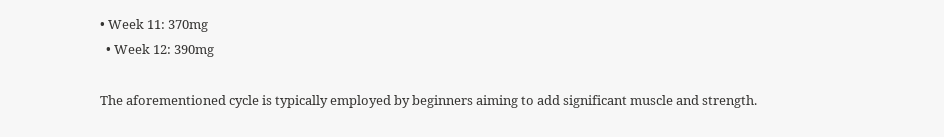• Week 11: 370mg
  • Week 12: 390mg

The aforementioned cycle is typically employed by beginners aiming to add significant muscle and strength.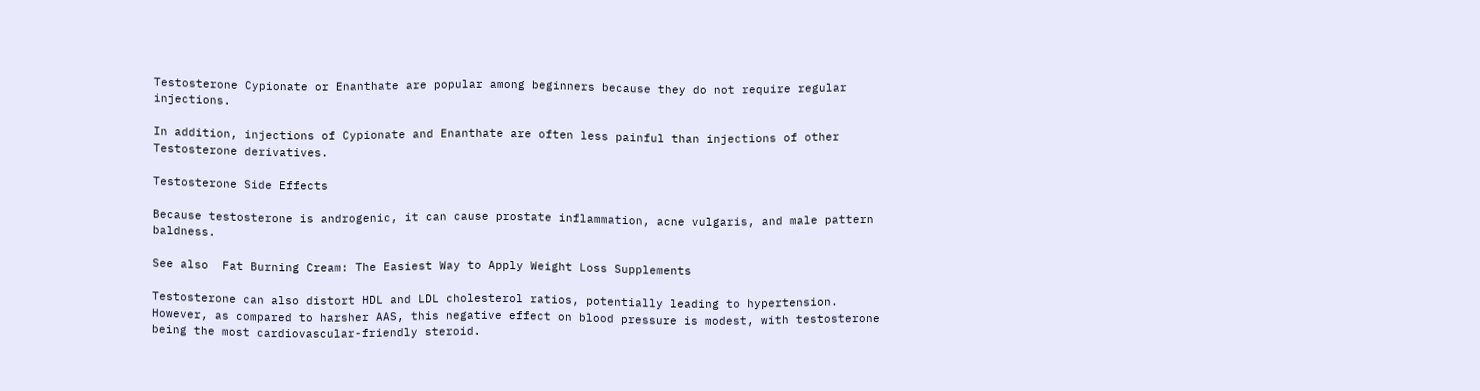Testosterone Cypionate or Enanthate are popular among beginners because they do not require regular injections.

In addition, injections of Cypionate and Enanthate are often less painful than injections of other Testosterone derivatives.

Testosterone Side Effects

Because testosterone is androgenic, it can cause prostate inflammation, acne vulgaris, and male pattern baldness.

See also  Fat Burning Cream: The Easiest Way to Apply Weight Loss Supplements

Testosterone can also distort HDL and LDL cholesterol ratios, potentially leading to hypertension. However, as compared to harsher AAS, this negative effect on blood pressure is modest, with testosterone being the most cardiovascular-friendly steroid.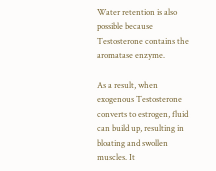Water retention is also possible because Testosterone contains the aromatase enzyme.

As a result, when exogenous Testosterone converts to estrogen, fluid can build up, resulting in bloating and swollen muscles. It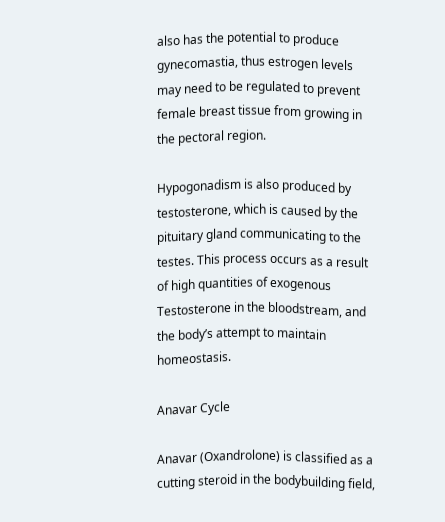also has the potential to produce gynecomastia, thus estrogen levels may need to be regulated to prevent female breast tissue from growing in the pectoral region.

Hypogonadism is also produced by testosterone, which is caused by the pituitary gland communicating to the testes. This process occurs as a result of high quantities of exogenous Testosterone in the bloodstream, and the body’s attempt to maintain homeostasis.

Anavar Cycle

Anavar (Oxandrolone) is classified as a cutting steroid in the bodybuilding field,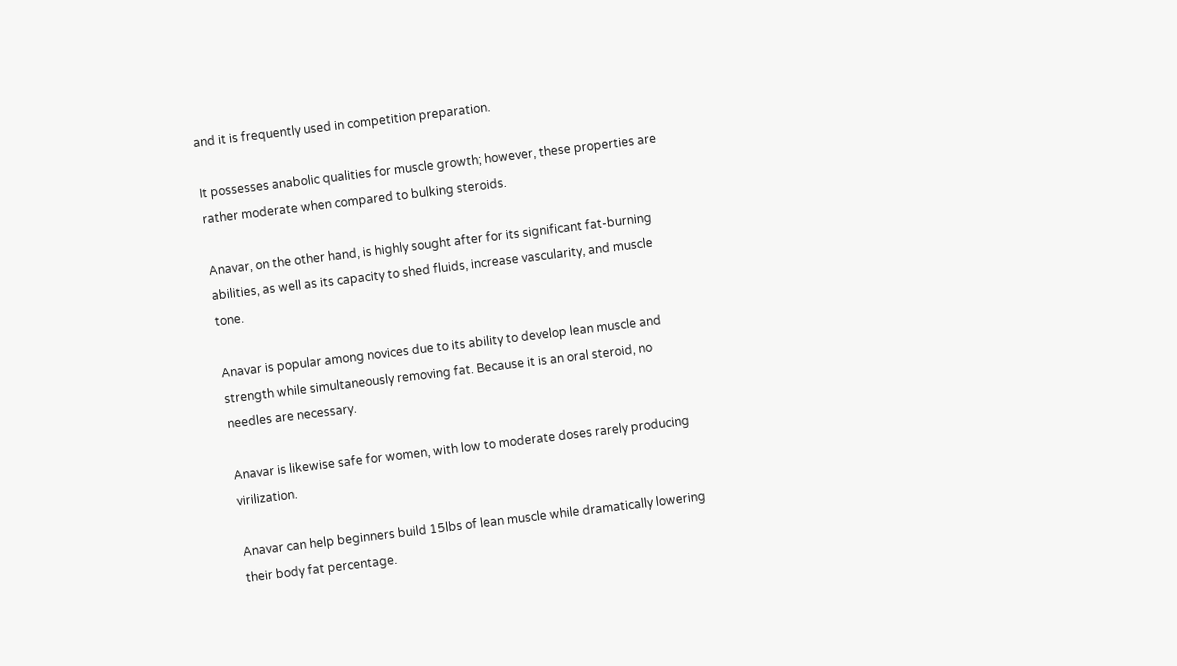and it is frequently used in competition preparation.

It possesses anabolic qualities for muscle growth; however, these properties are rather moderate when compared to bulking steroids.

Anavar, on the other hand, is highly sought after for its significant fat-burning abilities, as well as its capacity to shed fluids, increase vascularity, and muscle tone.

Anavar is popular among novices due to its ability to develop lean muscle and strength while simultaneously removing fat. Because it is an oral steroid, no needles are necessary.

Anavar is likewise safe for women, with low to moderate doses rarely producing virilization.

Anavar can help beginners build 15lbs of lean muscle while dramatically lowering their body fat percentage.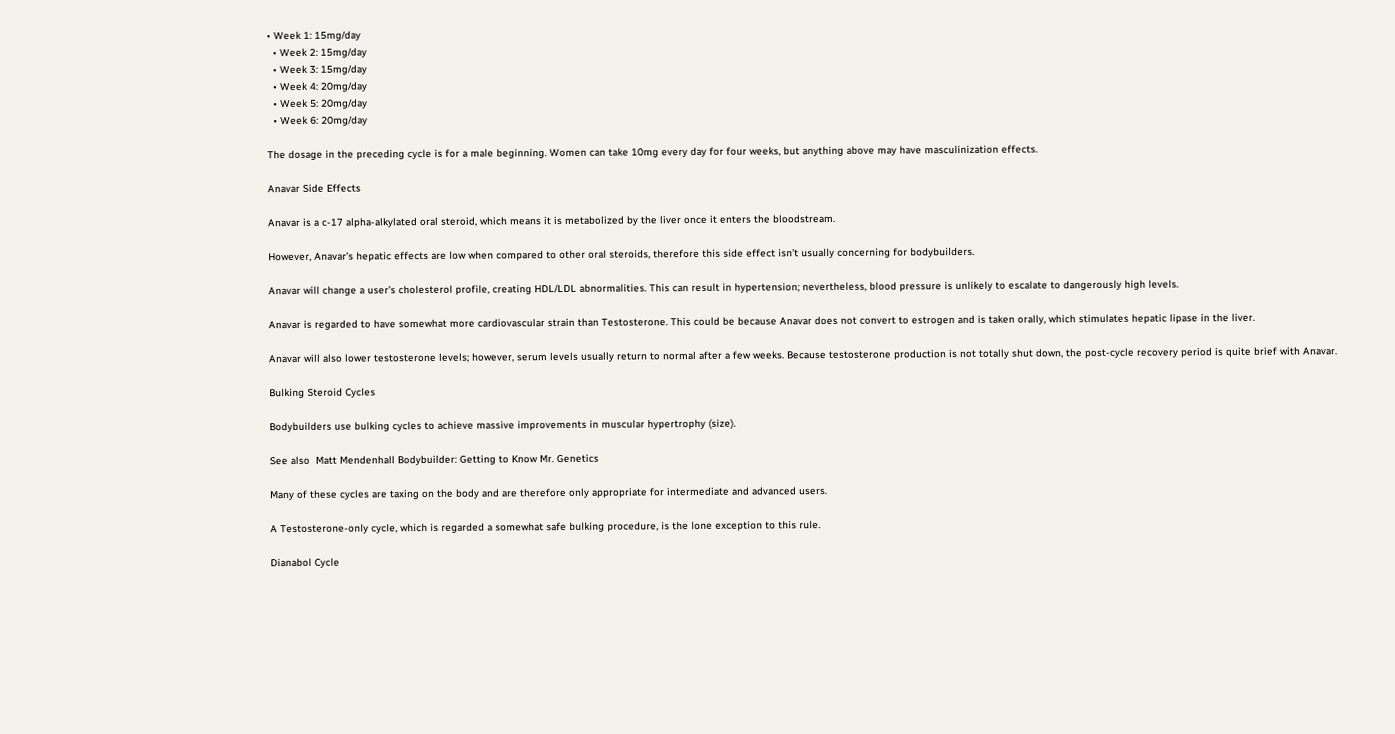• Week 1: 15mg/day
  • Week 2: 15mg/day
  • Week 3: 15mg/day
  • Week 4: 20mg/day
  • Week 5: 20mg/day
  • Week 6: 20mg/day

The dosage in the preceding cycle is for a male beginning. Women can take 10mg every day for four weeks, but anything above may have masculinization effects.

Anavar Side Effects

Anavar is a c-17 alpha-alkylated oral steroid, which means it is metabolized by the liver once it enters the bloodstream.

However, Anavar’s hepatic effects are low when compared to other oral steroids, therefore this side effect isn’t usually concerning for bodybuilders.

Anavar will change a user’s cholesterol profile, creating HDL/LDL abnormalities. This can result in hypertension; nevertheless, blood pressure is unlikely to escalate to dangerously high levels.

Anavar is regarded to have somewhat more cardiovascular strain than Testosterone. This could be because Anavar does not convert to estrogen and is taken orally, which stimulates hepatic lipase in the liver.

Anavar will also lower testosterone levels; however, serum levels usually return to normal after a few weeks. Because testosterone production is not totally shut down, the post-cycle recovery period is quite brief with Anavar.

Bulking Steroid Cycles

Bodybuilders use bulking cycles to achieve massive improvements in muscular hypertrophy (size).

See also  Matt Mendenhall Bodybuilder: Getting to Know Mr. Genetics

Many of these cycles are taxing on the body and are therefore only appropriate for intermediate and advanced users.

A Testosterone-only cycle, which is regarded a somewhat safe bulking procedure, is the lone exception to this rule.

Dianabol Cycle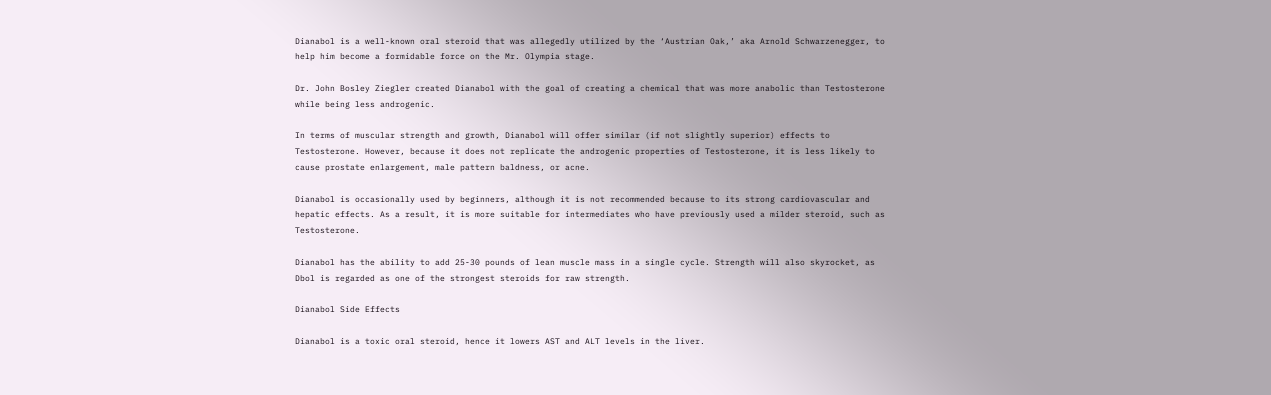Dianabol is a well-known oral steroid that was allegedly utilized by the ‘Austrian Oak,’ aka Arnold Schwarzenegger, to help him become a formidable force on the Mr. Olympia stage.

Dr. John Bosley Ziegler created Dianabol with the goal of creating a chemical that was more anabolic than Testosterone while being less androgenic.

In terms of muscular strength and growth, Dianabol will offer similar (if not slightly superior) effects to Testosterone. However, because it does not replicate the androgenic properties of Testosterone, it is less likely to cause prostate enlargement, male pattern baldness, or acne.

Dianabol is occasionally used by beginners, although it is not recommended because to its strong cardiovascular and hepatic effects. As a result, it is more suitable for intermediates who have previously used a milder steroid, such as Testosterone.

Dianabol has the ability to add 25-30 pounds of lean muscle mass in a single cycle. Strength will also skyrocket, as Dbol is regarded as one of the strongest steroids for raw strength.

Dianabol Side Effects

Dianabol is a toxic oral steroid, hence it lowers AST and ALT levels in the liver.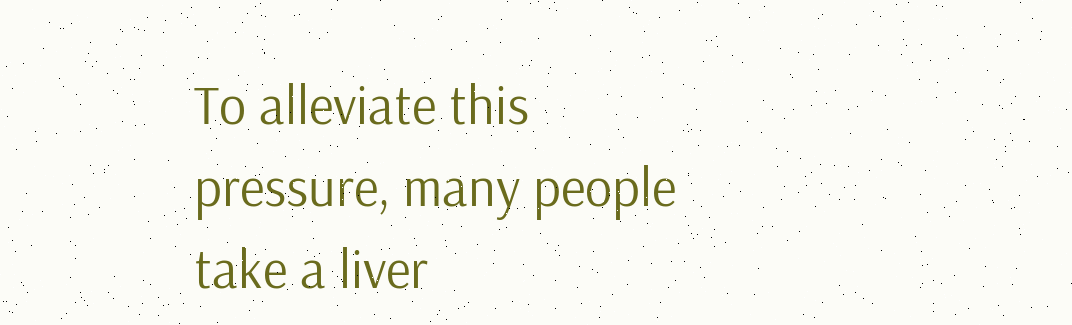To alleviate this pressure, many people take a liver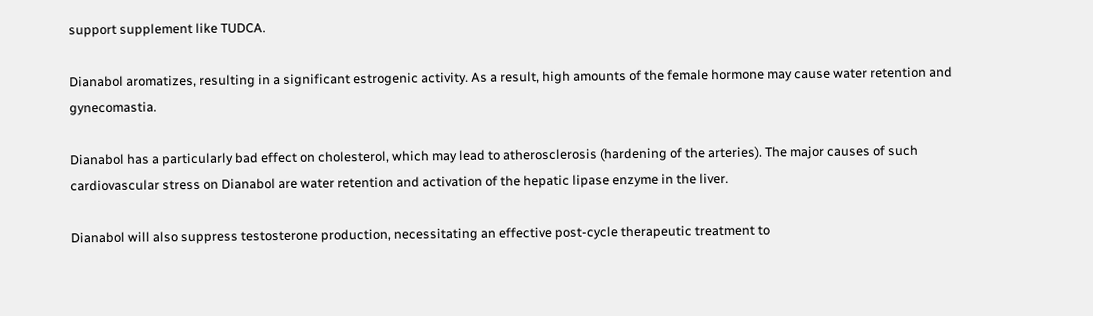support supplement like TUDCA.

Dianabol aromatizes, resulting in a significant estrogenic activity. As a result, high amounts of the female hormone may cause water retention and gynecomastia.

Dianabol has a particularly bad effect on cholesterol, which may lead to atherosclerosis (hardening of the arteries). The major causes of such cardiovascular stress on Dianabol are water retention and activation of the hepatic lipase enzyme in the liver.

Dianabol will also suppress testosterone production, necessitating an effective post-cycle therapeutic treatment to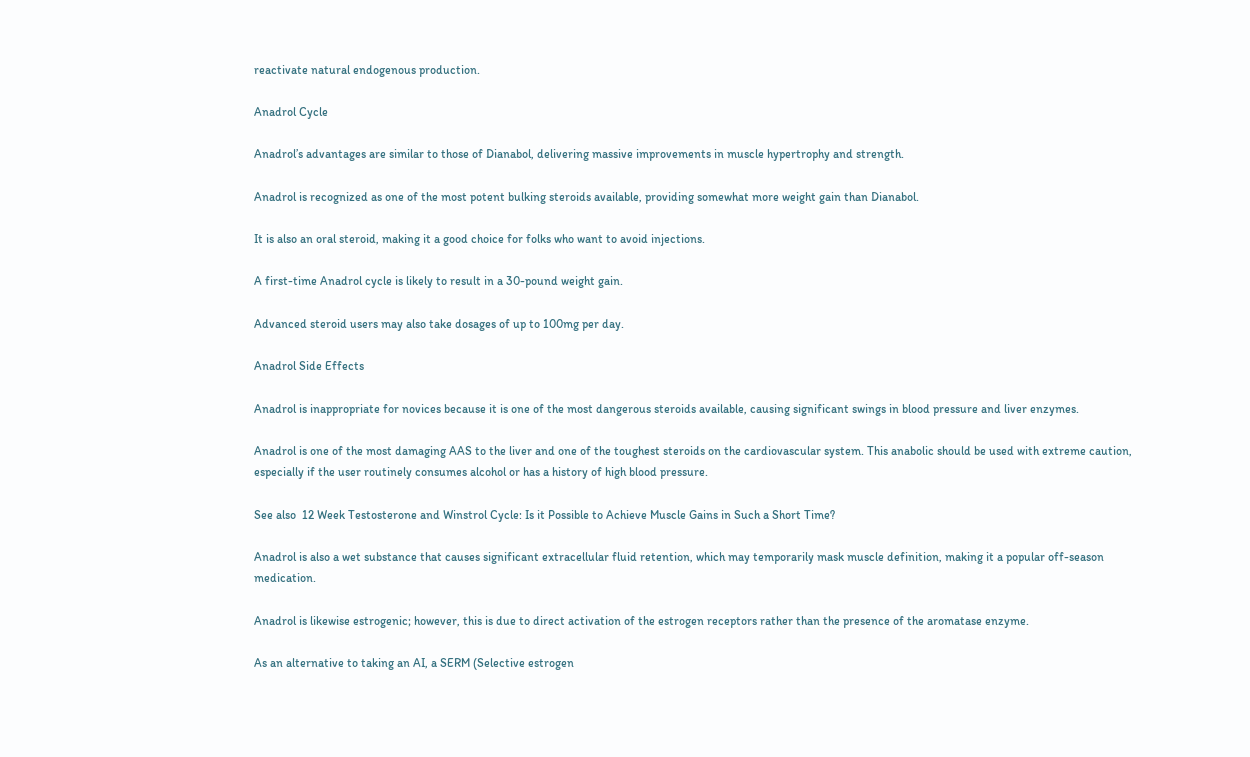reactivate natural endogenous production.

Anadrol Cycle

Anadrol’s advantages are similar to those of Dianabol, delivering massive improvements in muscle hypertrophy and strength.

Anadrol is recognized as one of the most potent bulking steroids available, providing somewhat more weight gain than Dianabol.

It is also an oral steroid, making it a good choice for folks who want to avoid injections.

A first-time Anadrol cycle is likely to result in a 30-pound weight gain.

Advanced steroid users may also take dosages of up to 100mg per day.

Anadrol Side Effects

Anadrol is inappropriate for novices because it is one of the most dangerous steroids available, causing significant swings in blood pressure and liver enzymes.

Anadrol is one of the most damaging AAS to the liver and one of the toughest steroids on the cardiovascular system. This anabolic should be used with extreme caution, especially if the user routinely consumes alcohol or has a history of high blood pressure.

See also  12 Week Testosterone and Winstrol Cycle: Is it Possible to Achieve Muscle Gains in Such a Short Time?

Anadrol is also a wet substance that causes significant extracellular fluid retention, which may temporarily mask muscle definition, making it a popular off-season medication.

Anadrol is likewise estrogenic; however, this is due to direct activation of the estrogen receptors rather than the presence of the aromatase enzyme.

As an alternative to taking an AI, a SERM (Selective estrogen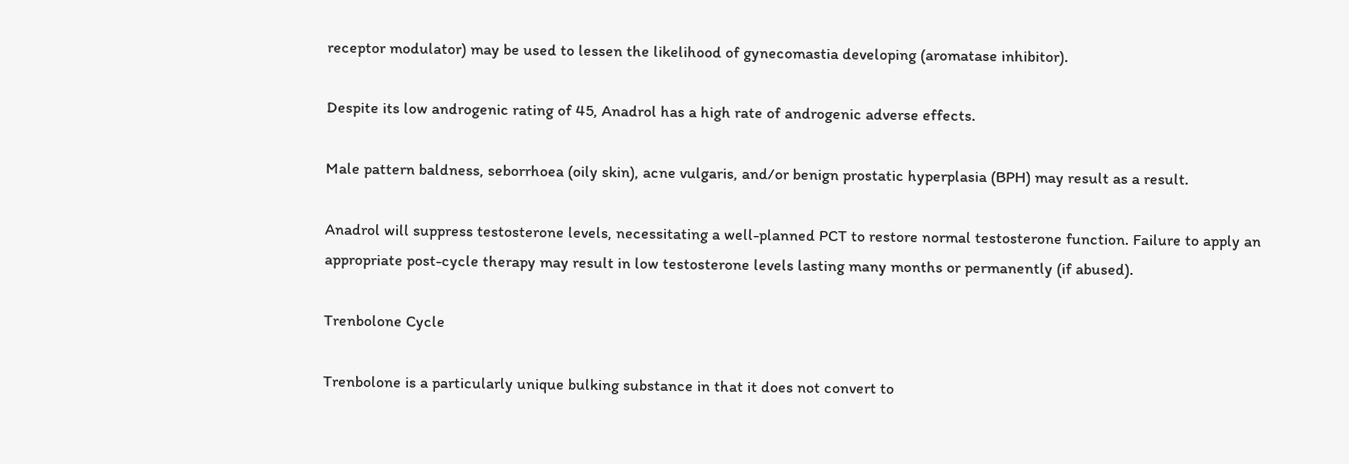receptor modulator) may be used to lessen the likelihood of gynecomastia developing (aromatase inhibitor).

Despite its low androgenic rating of 45, Anadrol has a high rate of androgenic adverse effects.

Male pattern baldness, seborrhoea (oily skin), acne vulgaris, and/or benign prostatic hyperplasia (BPH) may result as a result.

Anadrol will suppress testosterone levels, necessitating a well-planned PCT to restore normal testosterone function. Failure to apply an appropriate post-cycle therapy may result in low testosterone levels lasting many months or permanently (if abused).

Trenbolone Cycle

Trenbolone is a particularly unique bulking substance in that it does not convert to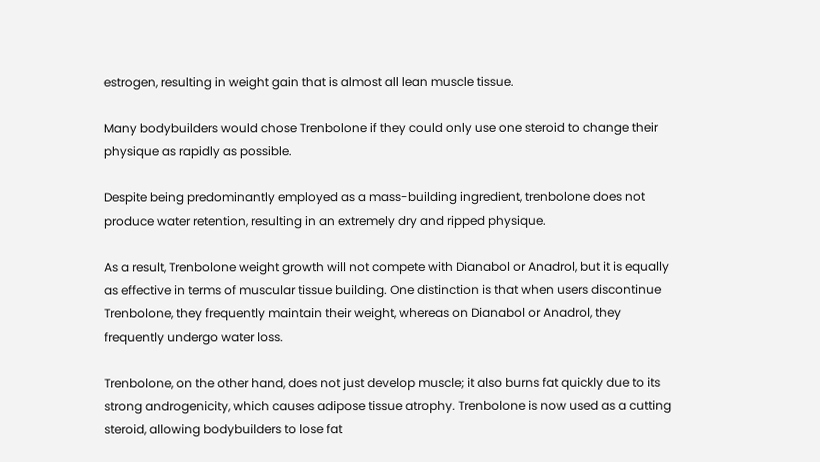estrogen, resulting in weight gain that is almost all lean muscle tissue.

Many bodybuilders would chose Trenbolone if they could only use one steroid to change their physique as rapidly as possible.

Despite being predominantly employed as a mass-building ingredient, trenbolone does not produce water retention, resulting in an extremely dry and ripped physique.

As a result, Trenbolone weight growth will not compete with Dianabol or Anadrol, but it is equally as effective in terms of muscular tissue building. One distinction is that when users discontinue Trenbolone, they frequently maintain their weight, whereas on Dianabol or Anadrol, they frequently undergo water loss.

Trenbolone, on the other hand, does not just develop muscle; it also burns fat quickly due to its strong androgenicity, which causes adipose tissue atrophy. Trenbolone is now used as a cutting steroid, allowing bodybuilders to lose fat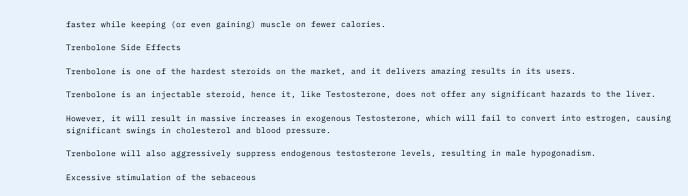faster while keeping (or even gaining) muscle on fewer calories.

Trenbolone Side Effects

Trenbolone is one of the hardest steroids on the market, and it delivers amazing results in its users.

Trenbolone is an injectable steroid, hence it, like Testosterone, does not offer any significant hazards to the liver.

However, it will result in massive increases in exogenous Testosterone, which will fail to convert into estrogen, causing significant swings in cholesterol and blood pressure.

Trenbolone will also aggressively suppress endogenous testosterone levels, resulting in male hypogonadism.

Excessive stimulation of the sebaceous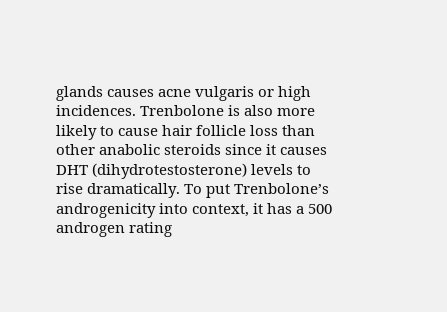glands causes acne vulgaris or high incidences. Trenbolone is also more likely to cause hair follicle loss than other anabolic steroids since it causes DHT (dihydrotestosterone) levels to rise dramatically. To put Trenbolone’s androgenicity into context, it has a 500 androgen rating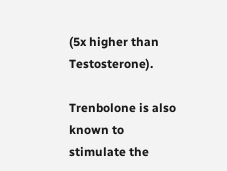(5x higher than Testosterone).

Trenbolone is also known to stimulate the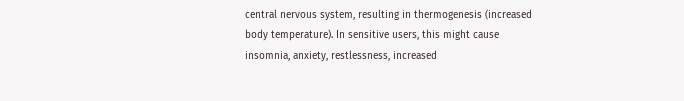central nervous system, resulting in thermogenesis (increased body temperature). In sensitive users, this might cause insomnia, anxiety, restlessness, increased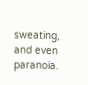sweating, and even paranoia.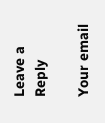Leave a Reply

Your email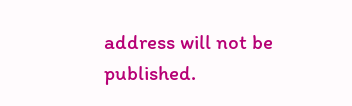address will not be published.